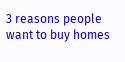3 reasons people want to buy homes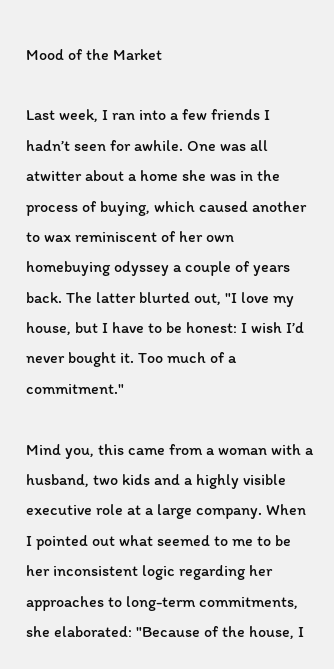Mood of the Market

Last week, I ran into a few friends I hadn’t seen for awhile. One was all atwitter about a home she was in the process of buying, which caused another to wax reminiscent of her own homebuying odyssey a couple of years back. The latter blurted out, "I love my house, but I have to be honest: I wish I’d never bought it. Too much of a commitment."

Mind you, this came from a woman with a husband, two kids and a highly visible executive role at a large company. When I pointed out what seemed to me to be her inconsistent logic regarding her approaches to long-term commitments, she elaborated: "Because of the house, I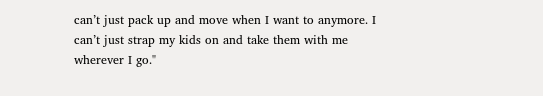can’t just pack up and move when I want to anymore. I can’t just strap my kids on and take them with me wherever I go."